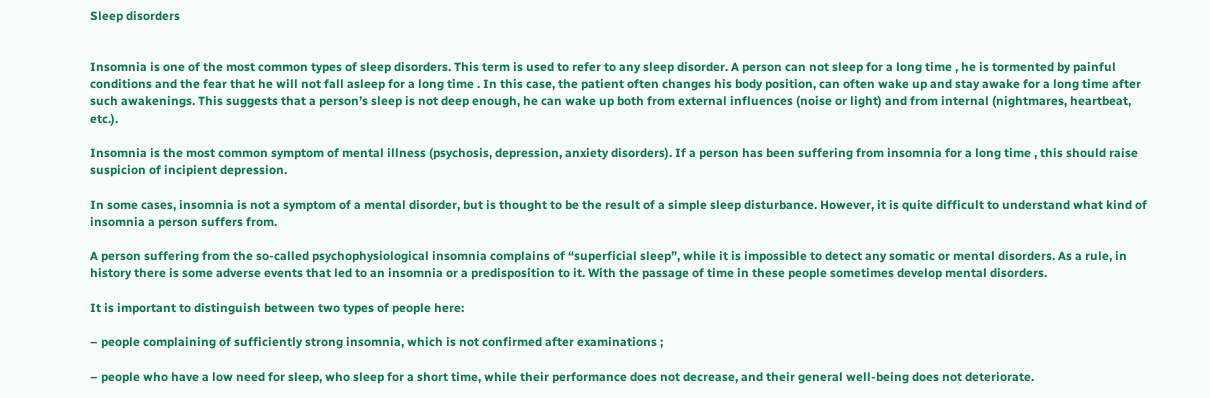Sleep disorders


Insomnia is one of the most common types of sleep disorders. This term is used to refer to any sleep disorder. A person can not sleep for a long time , he is tormented by painful conditions and the fear that he will not fall asleep for a long time . In this case, the patient often changes his body position, can often wake up and stay awake for a long time after such awakenings. This suggests that a person’s sleep is not deep enough, he can wake up both from external influences (noise or light) and from internal (nightmares, heartbeat, etc.).

Insomnia is the most common symptom of mental illness (psychosis, depression, anxiety disorders). If a person has been suffering from insomnia for a long time , this should raise suspicion of incipient depression.

In some cases, insomnia is not a symptom of a mental disorder, but is thought to be the result of a simple sleep disturbance. However, it is quite difficult to understand what kind of insomnia a person suffers from.

A person suffering from the so-called psychophysiological insomnia complains of “superficial sleep”, while it is impossible to detect any somatic or mental disorders. As a rule, in history there is some adverse events that led to an insomnia or a predisposition to it. With the passage of time in these people sometimes develop mental disorders.

It is important to distinguish between two types of people here:

– people complaining of sufficiently strong insomnia, which is not confirmed after examinations ;

– people who have a low need for sleep, who sleep for a short time, while their performance does not decrease, and their general well-being does not deteriorate.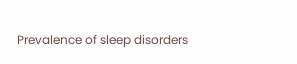Prevalence of sleep disorders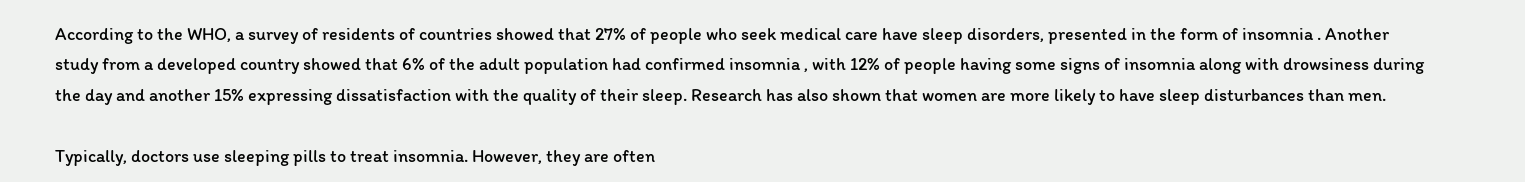According to the WHO, a survey of residents of countries showed that 27% of people who seek medical care have sleep disorders, presented in the form of insomnia . Another study from a developed country showed that 6% of the adult population had confirmed insomnia , with 12% of people having some signs of insomnia along with drowsiness during the day and another 15% expressing dissatisfaction with the quality of their sleep. Research has also shown that women are more likely to have sleep disturbances than men.

Typically, doctors use sleeping pills to treat insomnia. However, they are often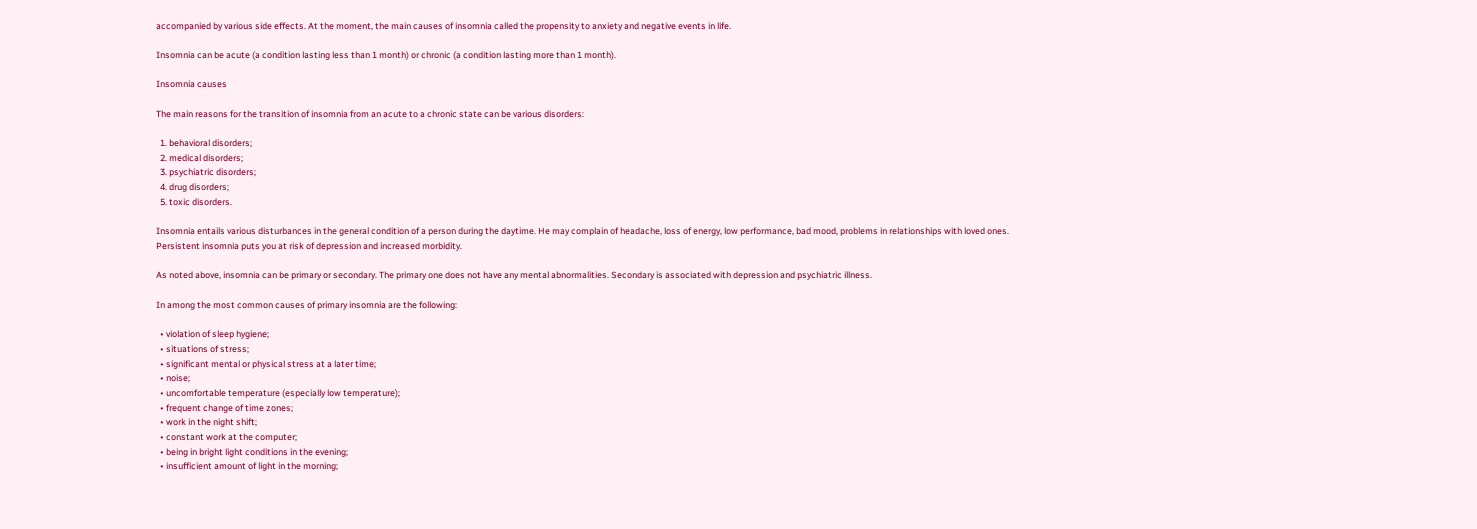accompanied by various side effects. At the moment, the main causes of insomnia called the propensity to anxiety and negative events in life.

Insomnia can be acute (a condition lasting less than 1 month) or chronic (a condition lasting more than 1 month).

Insomnia causes

The main reasons for the transition of insomnia from an acute to a chronic state can be various disorders:

  1. behavioral disorders;
  2. medical disorders;
  3. psychiatric disorders;
  4. drug disorders;
  5. toxic disorders.

Insomnia entails various disturbances in the general condition of a person during the daytime. He may complain of headache, loss of energy, low performance, bad mood, problems in relationships with loved ones. Persistent insomnia puts you at risk of depression and increased morbidity.

As noted above, insomnia can be primary or secondary. The primary one does not have any mental abnormalities. Secondary is associated with depression and psychiatric illness.

In among the most common causes of primary insomnia are the following:

  • violation of sleep hygiene;
  • situations of stress;
  • significant mental or physical stress at a later time;
  • noise;
  • uncomfortable temperature (especially low temperature);
  • frequent change of time zones;
  • work in the night shift;
  • constant work at the computer;
  • being in bright light conditions in the evening;
  • insufficient amount of light in the morning;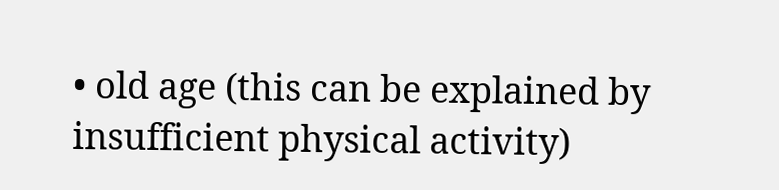• old age (this can be explained by insufficient physical activity)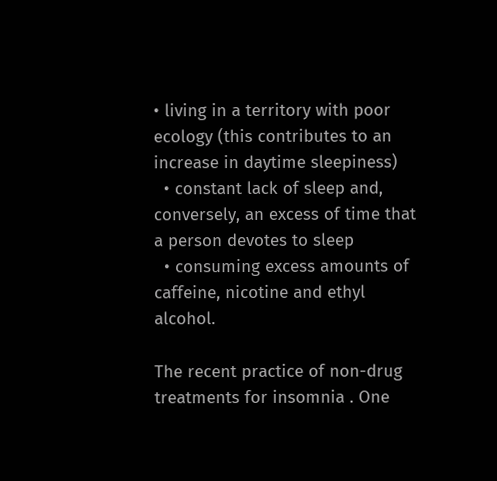• living in a territory with poor ecology (this contributes to an increase in daytime sleepiness)
  • constant lack of sleep and, conversely, an excess of time that a person devotes to sleep
  • consuming excess amounts of caffeine, nicotine and ethyl alcohol.

The recent practice of non-drug treatments for insomnia . One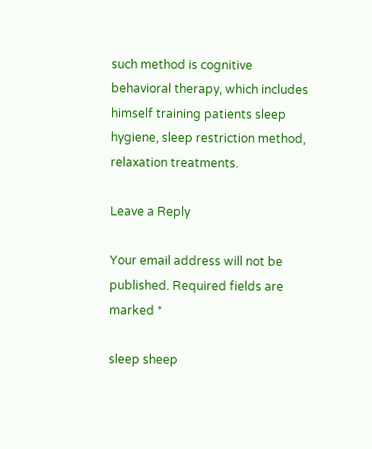such method is cognitive behavioral therapy, which includes himself training patients sleep hygiene, sleep restriction method, relaxation treatments.

Leave a Reply

Your email address will not be published. Required fields are marked *

sleep sheep